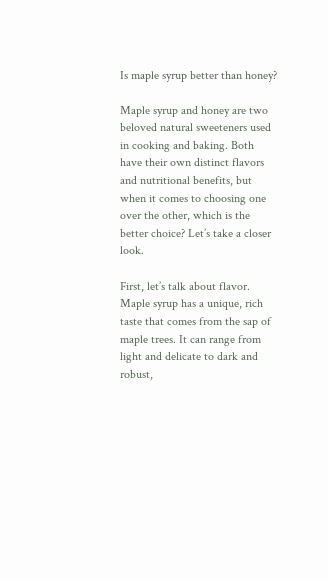Is maple syrup better than honey?

Maple syrup and honey are two beloved natural sweeteners used in cooking and baking. Both have their own distinct flavors and nutritional benefits, but when it comes to choosing one over the other, which is the better choice? Let’s take a closer look.

First, let’s talk about flavor. Maple syrup has a unique, rich taste that comes from the sap of maple trees. It can range from light and delicate to dark and robust,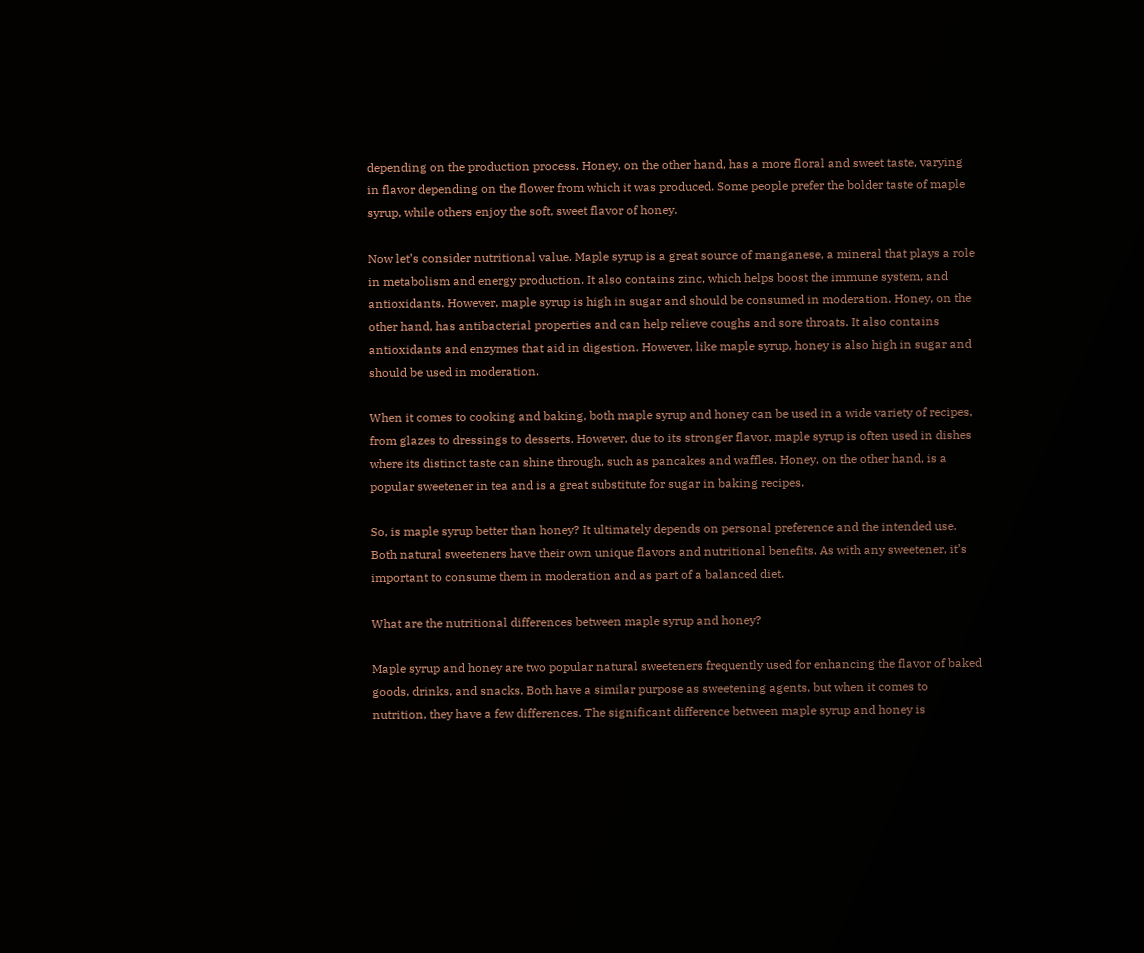depending on the production process. Honey, on the other hand, has a more floral and sweet taste, varying in flavor depending on the flower from which it was produced. Some people prefer the bolder taste of maple syrup, while others enjoy the soft, sweet flavor of honey.

Now let’s consider nutritional value. Maple syrup is a great source of manganese, a mineral that plays a role in metabolism and energy production. It also contains zinc, which helps boost the immune system, and antioxidants. However, maple syrup is high in sugar and should be consumed in moderation. Honey, on the other hand, has antibacterial properties and can help relieve coughs and sore throats. It also contains antioxidants and enzymes that aid in digestion. However, like maple syrup, honey is also high in sugar and should be used in moderation.

When it comes to cooking and baking, both maple syrup and honey can be used in a wide variety of recipes, from glazes to dressings to desserts. However, due to its stronger flavor, maple syrup is often used in dishes where its distinct taste can shine through, such as pancakes and waffles. Honey, on the other hand, is a popular sweetener in tea and is a great substitute for sugar in baking recipes.

So, is maple syrup better than honey? It ultimately depends on personal preference and the intended use. Both natural sweeteners have their own unique flavors and nutritional benefits. As with any sweetener, it’s important to consume them in moderation and as part of a balanced diet.

What are the nutritional differences between maple syrup and honey?

Maple syrup and honey are two popular natural sweeteners frequently used for enhancing the flavor of baked goods, drinks, and snacks. Both have a similar purpose as sweetening agents, but when it comes to nutrition, they have a few differences. The significant difference between maple syrup and honey is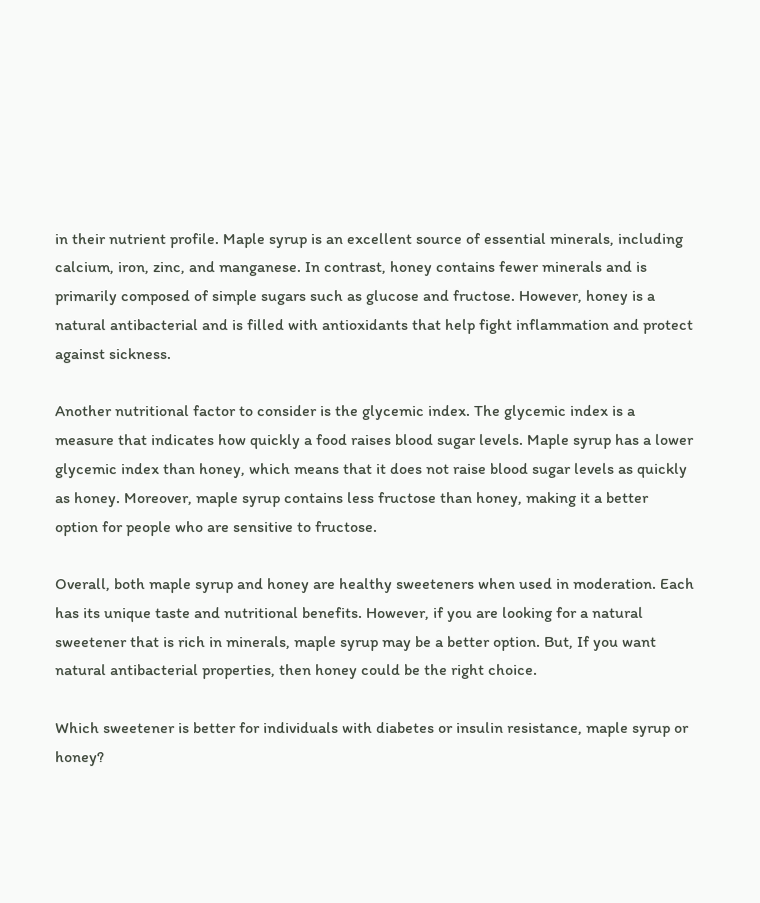in their nutrient profile. Maple syrup is an excellent source of essential minerals, including calcium, iron, zinc, and manganese. In contrast, honey contains fewer minerals and is primarily composed of simple sugars such as glucose and fructose. However, honey is a natural antibacterial and is filled with antioxidants that help fight inflammation and protect against sickness.

Another nutritional factor to consider is the glycemic index. The glycemic index is a measure that indicates how quickly a food raises blood sugar levels. Maple syrup has a lower glycemic index than honey, which means that it does not raise blood sugar levels as quickly as honey. Moreover, maple syrup contains less fructose than honey, making it a better option for people who are sensitive to fructose.

Overall, both maple syrup and honey are healthy sweeteners when used in moderation. Each has its unique taste and nutritional benefits. However, if you are looking for a natural sweetener that is rich in minerals, maple syrup may be a better option. But, If you want natural antibacterial properties, then honey could be the right choice.

Which sweetener is better for individuals with diabetes or insulin resistance, maple syrup or honey?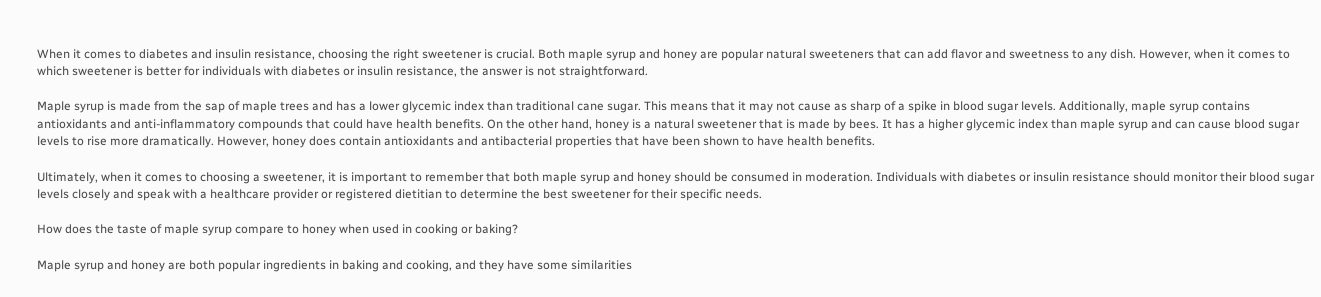When it comes to diabetes and insulin resistance, choosing the right sweetener is crucial. Both maple syrup and honey are popular natural sweeteners that can add flavor and sweetness to any dish. However, when it comes to which sweetener is better for individuals with diabetes or insulin resistance, the answer is not straightforward.

Maple syrup is made from the sap of maple trees and has a lower glycemic index than traditional cane sugar. This means that it may not cause as sharp of a spike in blood sugar levels. Additionally, maple syrup contains antioxidants and anti-inflammatory compounds that could have health benefits. On the other hand, honey is a natural sweetener that is made by bees. It has a higher glycemic index than maple syrup and can cause blood sugar levels to rise more dramatically. However, honey does contain antioxidants and antibacterial properties that have been shown to have health benefits.

Ultimately, when it comes to choosing a sweetener, it is important to remember that both maple syrup and honey should be consumed in moderation. Individuals with diabetes or insulin resistance should monitor their blood sugar levels closely and speak with a healthcare provider or registered dietitian to determine the best sweetener for their specific needs.

How does the taste of maple syrup compare to honey when used in cooking or baking?

Maple syrup and honey are both popular ingredients in baking and cooking, and they have some similarities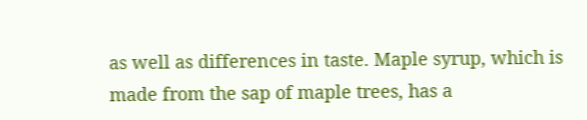as well as differences in taste. Maple syrup, which is made from the sap of maple trees, has a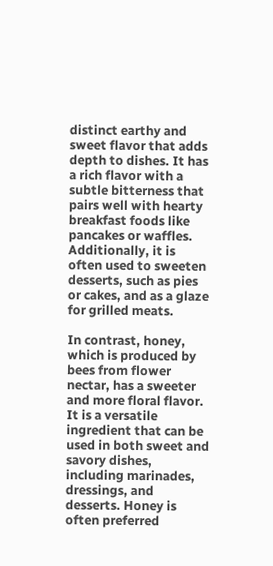distinct earthy and sweet flavor that adds depth to dishes. It has a rich flavor with a subtle bitterness that pairs well with hearty breakfast foods like pancakes or waffles. Additionally, it is often used to sweeten desserts, such as pies or cakes, and as a glaze for grilled meats.

In contrast, honey, which is produced by bees from flower nectar, has a sweeter and more floral flavor. It is a versatile ingredient that can be used in both sweet and savory dishes, including marinades, dressings, and desserts. Honey is often preferred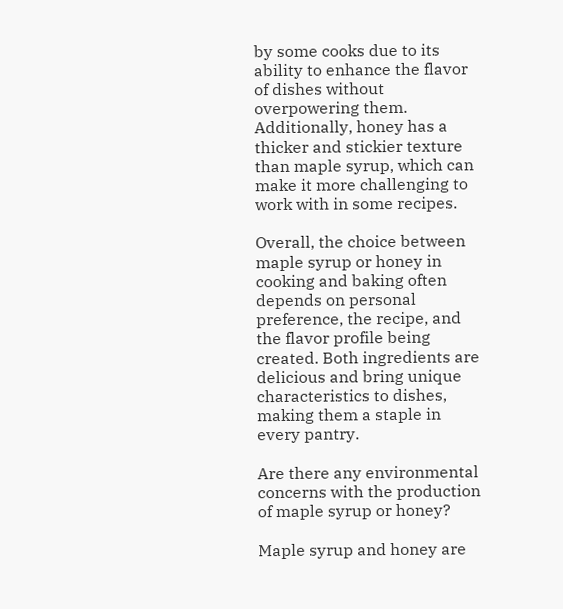by some cooks due to its ability to enhance the flavor of dishes without overpowering them. Additionally, honey has a thicker and stickier texture than maple syrup, which can make it more challenging to work with in some recipes.

Overall, the choice between maple syrup or honey in cooking and baking often depends on personal preference, the recipe, and the flavor profile being created. Both ingredients are delicious and bring unique characteristics to dishes, making them a staple in every pantry.

Are there any environmental concerns with the production of maple syrup or honey?

Maple syrup and honey are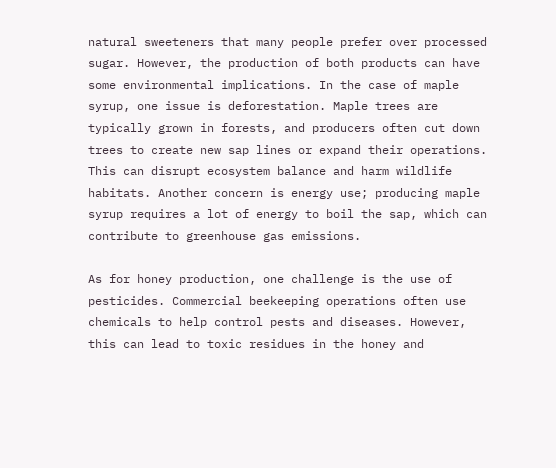natural sweeteners that many people prefer over processed sugar. However, the production of both products can have some environmental implications. In the case of maple syrup, one issue is deforestation. Maple trees are typically grown in forests, and producers often cut down trees to create new sap lines or expand their operations. This can disrupt ecosystem balance and harm wildlife habitats. Another concern is energy use; producing maple syrup requires a lot of energy to boil the sap, which can contribute to greenhouse gas emissions.

As for honey production, one challenge is the use of pesticides. Commercial beekeeping operations often use chemicals to help control pests and diseases. However, this can lead to toxic residues in the honey and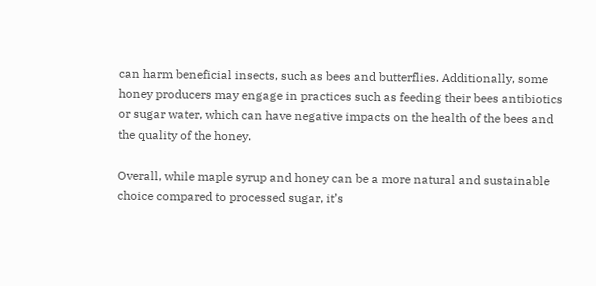can harm beneficial insects, such as bees and butterflies. Additionally, some honey producers may engage in practices such as feeding their bees antibiotics or sugar water, which can have negative impacts on the health of the bees and the quality of the honey.

Overall, while maple syrup and honey can be a more natural and sustainable choice compared to processed sugar, it’s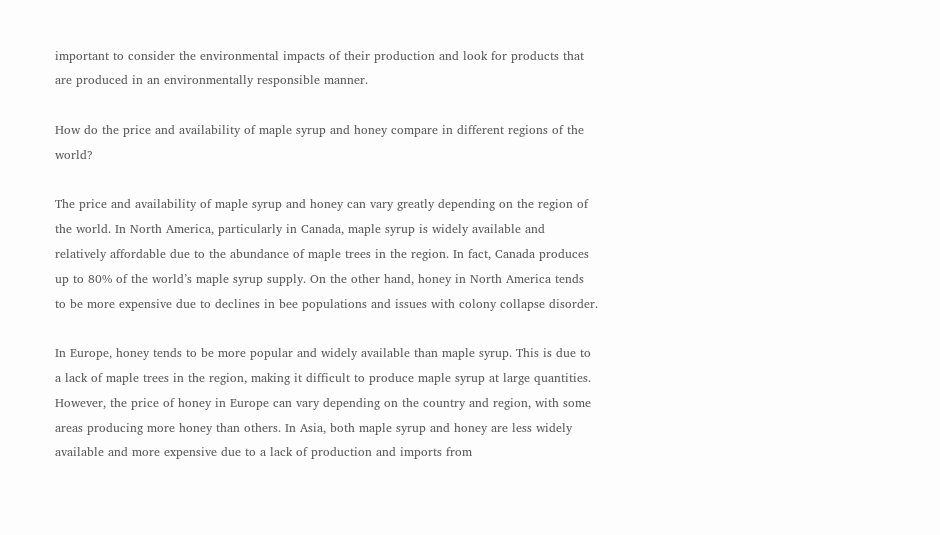important to consider the environmental impacts of their production and look for products that are produced in an environmentally responsible manner.

How do the price and availability of maple syrup and honey compare in different regions of the world?

The price and availability of maple syrup and honey can vary greatly depending on the region of the world. In North America, particularly in Canada, maple syrup is widely available and relatively affordable due to the abundance of maple trees in the region. In fact, Canada produces up to 80% of the world’s maple syrup supply. On the other hand, honey in North America tends to be more expensive due to declines in bee populations and issues with colony collapse disorder.

In Europe, honey tends to be more popular and widely available than maple syrup. This is due to a lack of maple trees in the region, making it difficult to produce maple syrup at large quantities. However, the price of honey in Europe can vary depending on the country and region, with some areas producing more honey than others. In Asia, both maple syrup and honey are less widely available and more expensive due to a lack of production and imports from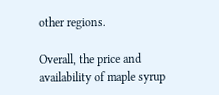other regions.

Overall, the price and availability of maple syrup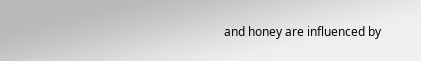and honey are influenced by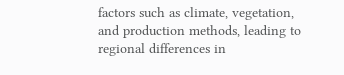factors such as climate, vegetation, and production methods, leading to regional differences in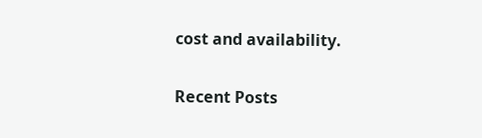cost and availability.

Recent Posts